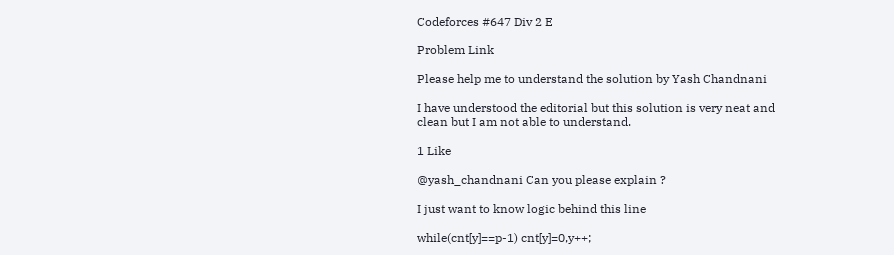Codeforces #647 Div 2 E

Problem Link

Please help me to understand the solution by Yash Chandnani

I have understood the editorial but this solution is very neat and clean but I am not able to understand.

1 Like

@yash_chandnani Can you please explain ?

I just want to know logic behind this line

while(cnt[y]==p-1) cnt[y]=0,y++;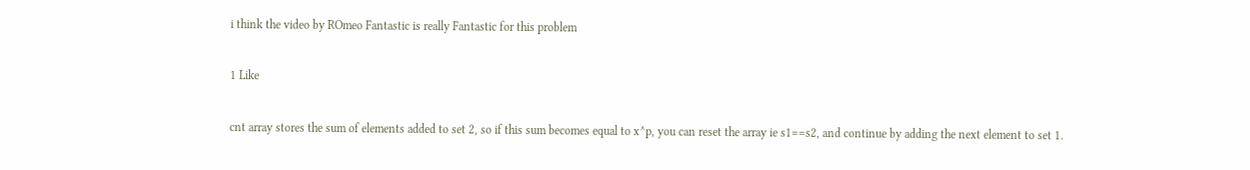i think the video by ROmeo Fantastic is really Fantastic for this problem

1 Like

cnt array stores the sum of elements added to set 2, so if this sum becomes equal to x^p, you can reset the array ie s1==s2, and continue by adding the next element to set 1.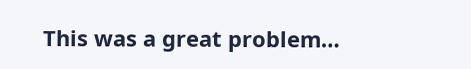This was a great problem…